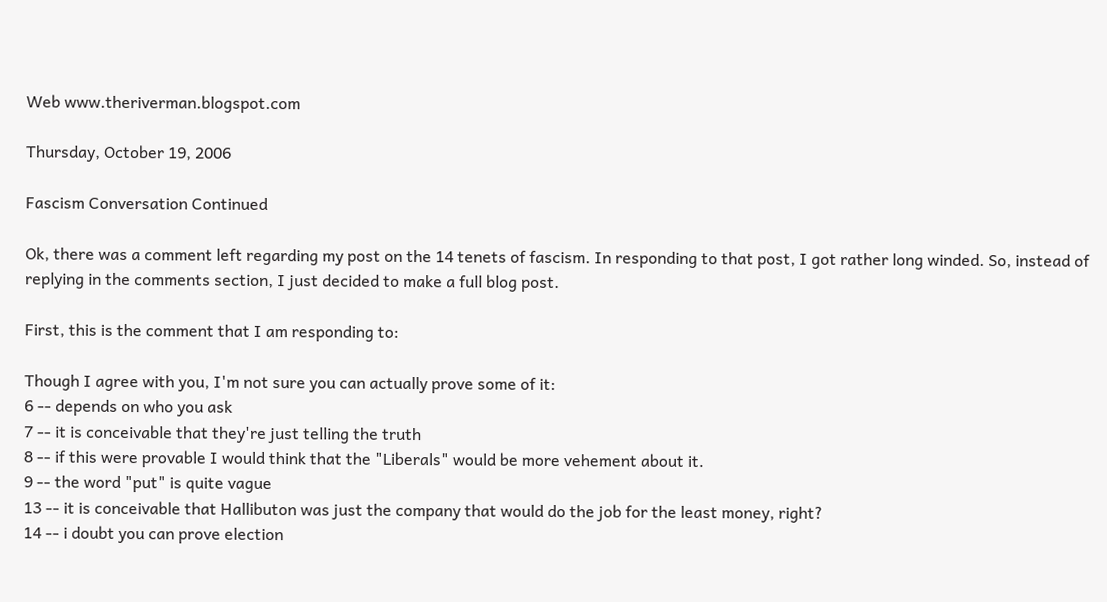Web www.theriverman.blogspot.com

Thursday, October 19, 2006

Fascism Conversation Continued

Ok, there was a comment left regarding my post on the 14 tenets of fascism. In responding to that post, I got rather long winded. So, instead of replying in the comments section, I just decided to make a full blog post.

First, this is the comment that I am responding to:

Though I agree with you, I'm not sure you can actually prove some of it:
6 -- depends on who you ask
7 -- it is conceivable that they're just telling the truth
8 -- if this were provable I would think that the "Liberals" would be more vehement about it.
9 -- the word "put" is quite vague
13 -- it is conceivable that Hallibuton was just the company that would do the job for the least money, right?
14 -- i doubt you can prove election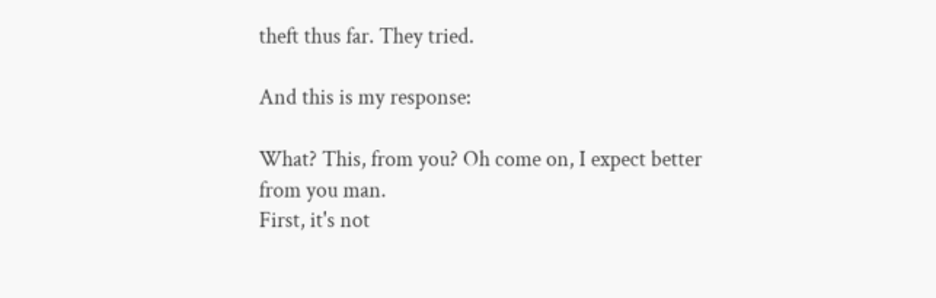theft thus far. They tried.

And this is my response:

What? This, from you? Oh come on, I expect better from you man.
First, it's not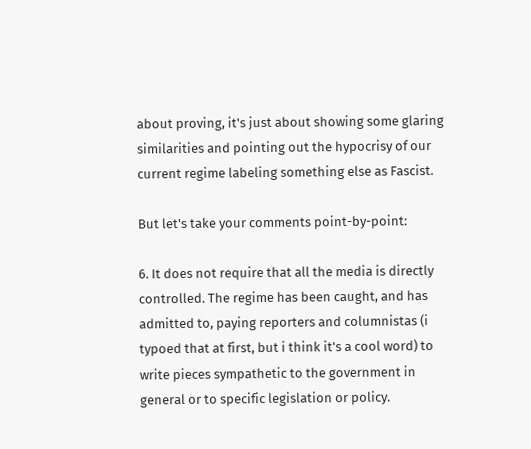about proving, it's just about showing some glaring similarities and pointing out the hypocrisy of our current regime labeling something else as Fascist.

But let's take your comments point-by-point:

6. It does not require that all the media is directly controlled. The regime has been caught, and has admitted to, paying reporters and columnistas (i typoed that at first, but i think it's a cool word) to write pieces sympathetic to the government in general or to specific legislation or policy.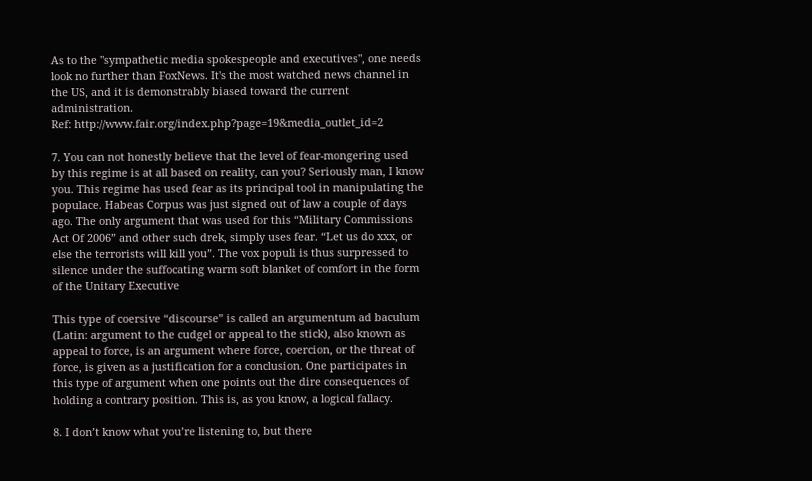As to the "sympathetic media spokespeople and executives", one needs look no further than FoxNews. It's the most watched news channel in the US, and it is demonstrably biased toward the current administration.
Ref: http://www.fair.org/index.php?page=19&media_outlet_id=2

7. You can not honestly believe that the level of fear-mongering used by this regime is at all based on reality, can you? Seriously man, I know you. This regime has used fear as its principal tool in manipulating the populace. Habeas Corpus was just signed out of law a couple of days ago. The only argument that was used for this “Military Commissions Act Of 2006” and other such drek, simply uses fear. “Let us do xxx, or else the terrorists will kill you”. The vox populi is thus surpressed to silence under the suffocating warm soft blanket of comfort in the form of the Unitary Executive

This type of coersive “discourse” is called an argumentum ad baculum (Latin: argument to the cudgel or appeal to the stick), also known as appeal to force, is an argument where force, coercion, or the threat of force, is given as a justification for a conclusion. One participates in this type of argument when one points out the dire consequences of holding a contrary position. This is, as you know, a logical fallacy.

8. I don’t know what you’re listening to, but there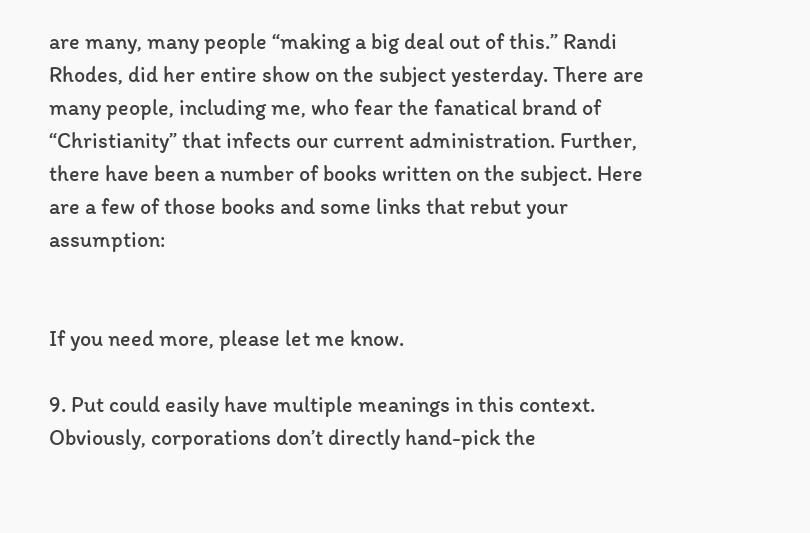are many, many people “making a big deal out of this.” Randi Rhodes, did her entire show on the subject yesterday. There are many people, including me, who fear the fanatical brand of “Christianity” that infects our current administration. Further, there have been a number of books written on the subject. Here are a few of those books and some links that rebut your assumption:


If you need more, please let me know.

9. Put could easily have multiple meanings in this context. Obviously, corporations don’t directly hand-pick the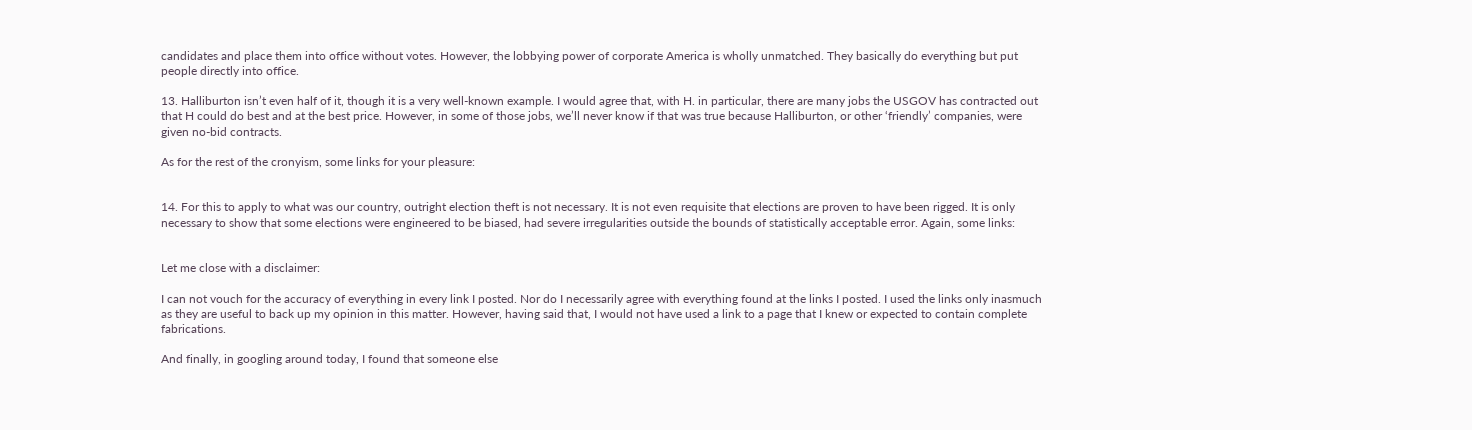candidates and place them into office without votes. However, the lobbying power of corporate America is wholly unmatched. They basically do everything but put people directly into office.

13. Halliburton isn’t even half of it, though it is a very well-known example. I would agree that, with H. in particular, there are many jobs the USGOV has contracted out that H could do best and at the best price. However, in some of those jobs, we’ll never know if that was true because Halliburton, or other ‘friendly’ companies, were given no-bid contracts.

As for the rest of the cronyism, some links for your pleasure:


14. For this to apply to what was our country, outright election theft is not necessary. It is not even requisite that elections are proven to have been rigged. It is only necessary to show that some elections were engineered to be biased, had severe irregularities outside the bounds of statistically acceptable error. Again, some links:


Let me close with a disclaimer:

I can not vouch for the accuracy of everything in every link I posted. Nor do I necessarily agree with everything found at the links I posted. I used the links only inasmuch as they are useful to back up my opinion in this matter. However, having said that, I would not have used a link to a page that I knew or expected to contain complete fabrications.

And finally, in googling around today, I found that someone else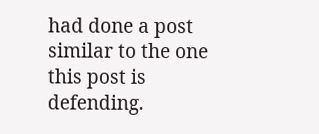had done a post similar to the one this post is defending.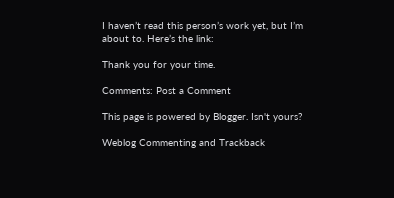I haven’t read this person’s work yet, but I’m about to. Here’s the link:

Thank you for your time.

Comments: Post a Comment

This page is powered by Blogger. Isn't yours?

Weblog Commenting and Trackback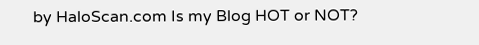by HaloScan.com Is my Blog HOT or NOT?